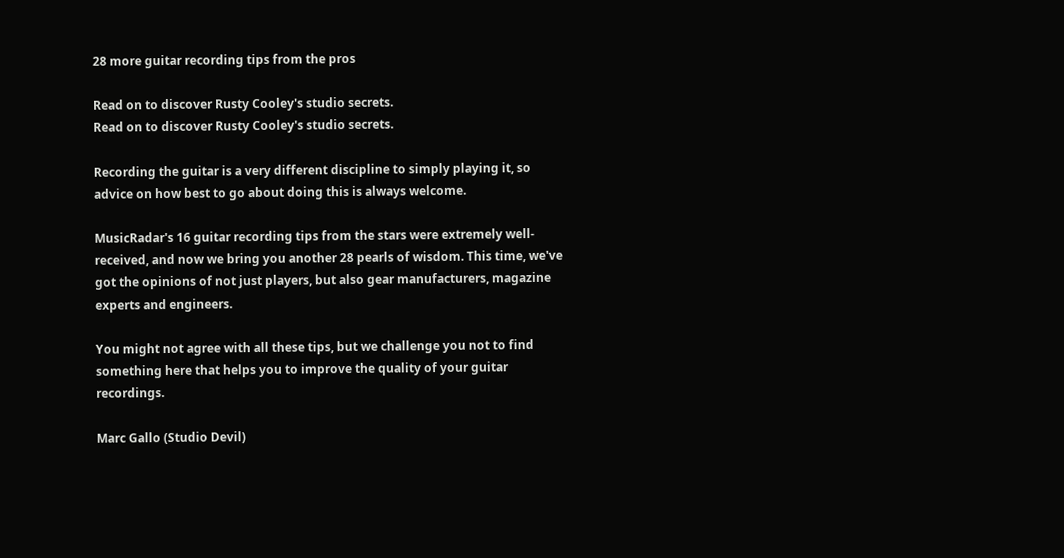28 more guitar recording tips from the pros

Read on to discover Rusty Cooley's studio secrets.
Read on to discover Rusty Cooley's studio secrets.

Recording the guitar is a very different discipline to simply playing it, so advice on how best to go about doing this is always welcome.

MusicRadar's 16 guitar recording tips from the stars were extremely well-received, and now we bring you another 28 pearls of wisdom. This time, we've got the opinions of not just players, but also gear manufacturers, magazine experts and engineers.

You might not agree with all these tips, but we challenge you not to find something here that helps you to improve the quality of your guitar recordings.

Marc Gallo (Studio Devil)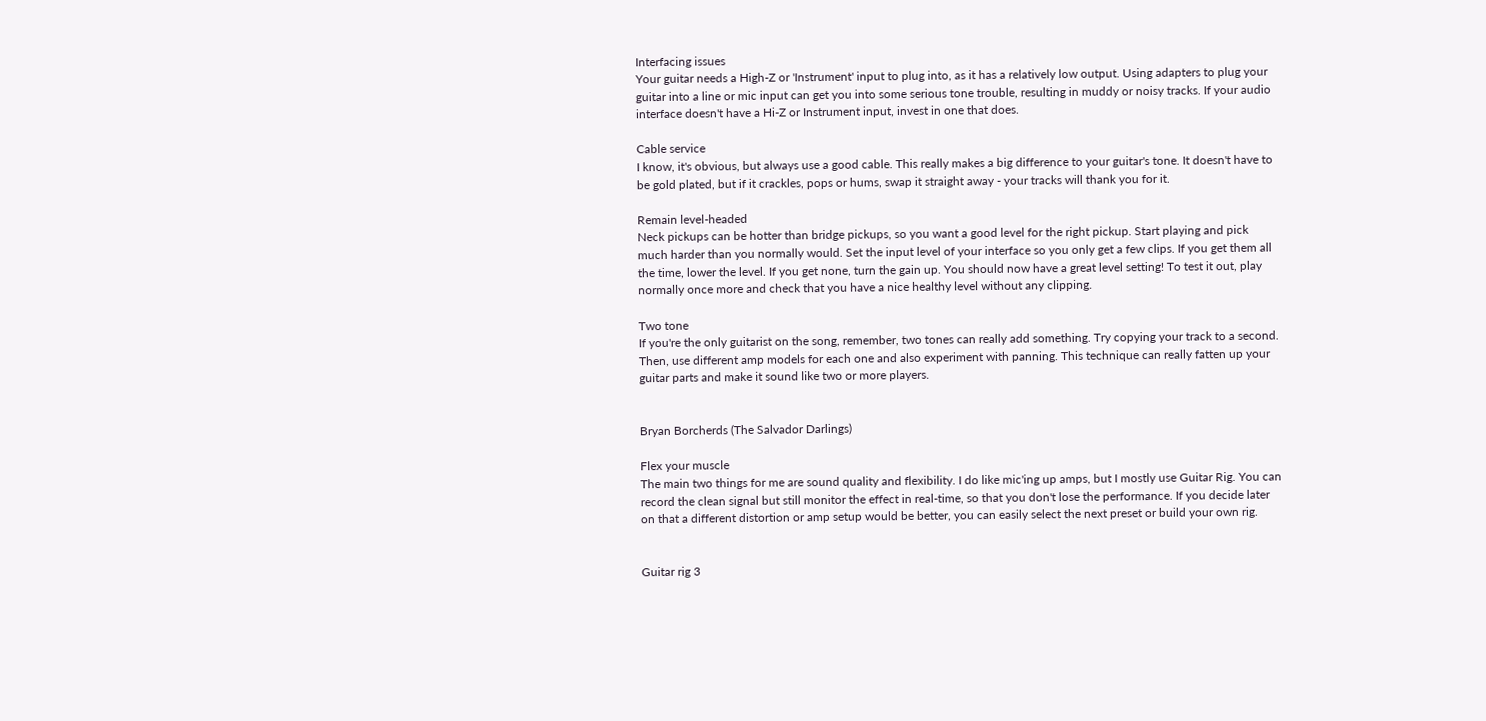Interfacing issues
Your guitar needs a High-Z or 'Instrument' input to plug into, as it has a relatively low output. Using adapters to plug your guitar into a line or mic input can get you into some serious tone trouble, resulting in muddy or noisy tracks. If your audio interface doesn't have a Hi-Z or Instrument input, invest in one that does.

Cable service
I know, it's obvious, but always use a good cable. This really makes a big difference to your guitar's tone. It doesn't have to be gold plated, but if it crackles, pops or hums, swap it straight away - your tracks will thank you for it.

Remain level-headed
Neck pickups can be hotter than bridge pickups, so you want a good level for the right pickup. Start playing and pick much harder than you normally would. Set the input level of your interface so you only get a few clips. If you get them all the time, lower the level. If you get none, turn the gain up. You should now have a great level setting! To test it out, play normally once more and check that you have a nice healthy level without any clipping.

Two tone
If you're the only guitarist on the song, remember, two tones can really add something. Try copying your track to a second. Then, use different amp models for each one and also experiment with panning. This technique can really fatten up your guitar parts and make it sound like two or more players.


Bryan Borcherds (The Salvador Darlings)

Flex your muscle
The main two things for me are sound quality and flexibility. I do like mic'ing up amps, but I mostly use Guitar Rig. You can record the clean signal but still monitor the effect in real-time, so that you don't lose the performance. If you decide later on that a different distortion or amp setup would be better, you can easily select the next preset or build your own rig.


Guitar rig 3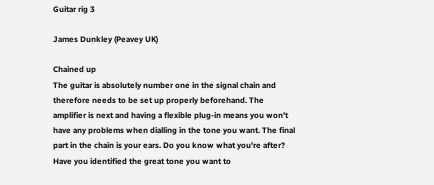Guitar rig 3

James Dunkley (Peavey UK)

Chained up
The guitar is absolutely number one in the signal chain and therefore needs to be set up properly beforehand. The amplifier is next and having a flexible plug-in means you won't have any problems when dialling in the tone you want. The final part in the chain is your ears. Do you know what you're after? Have you identified the great tone you want to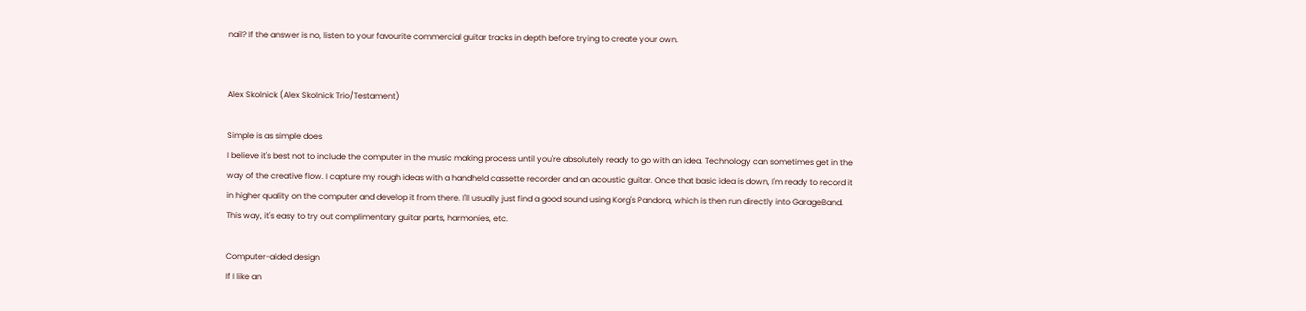nail? If the answer is no, listen to your favourite commercial guitar tracks in depth before trying to create your own.


Alex Skolnick (Alex Skolnick Trio/Testament)

Simple is as simple does
I believe it's best not to include the computer in the music making process until you're absolutely ready to go with an idea. Technology can sometimes get in the way of the creative flow. I capture my rough ideas with a handheld cassette recorder and an acoustic guitar. Once that basic idea is down, I'm ready to record it in higher quality on the computer and develop it from there. I'll usually just find a good sound using Korg's Pandora, which is then run directly into GarageBand. This way, it's easy to try out complimentary guitar parts, harmonies, etc.

Computer-aided design
If I like an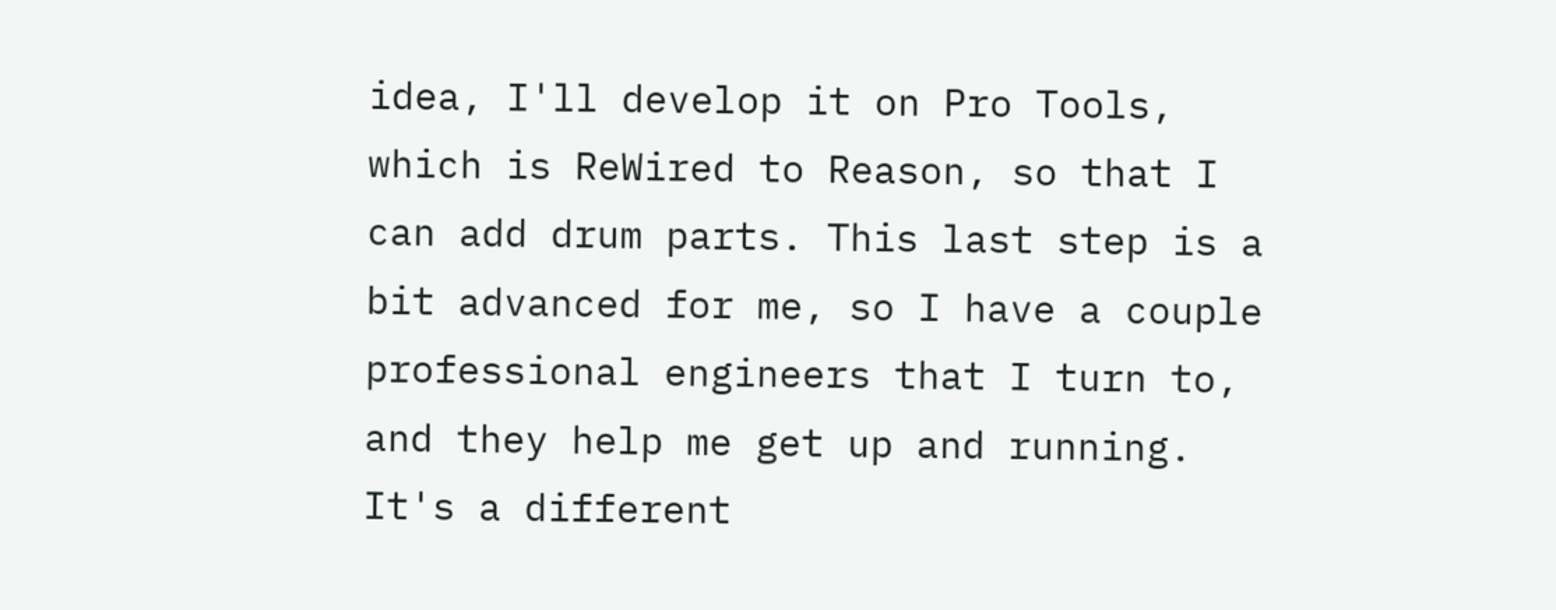idea, I'll develop it on Pro Tools, which is ReWired to Reason, so that I can add drum parts. This last step is a bit advanced for me, so I have a couple professional engineers that I turn to, and they help me get up and running. It's a different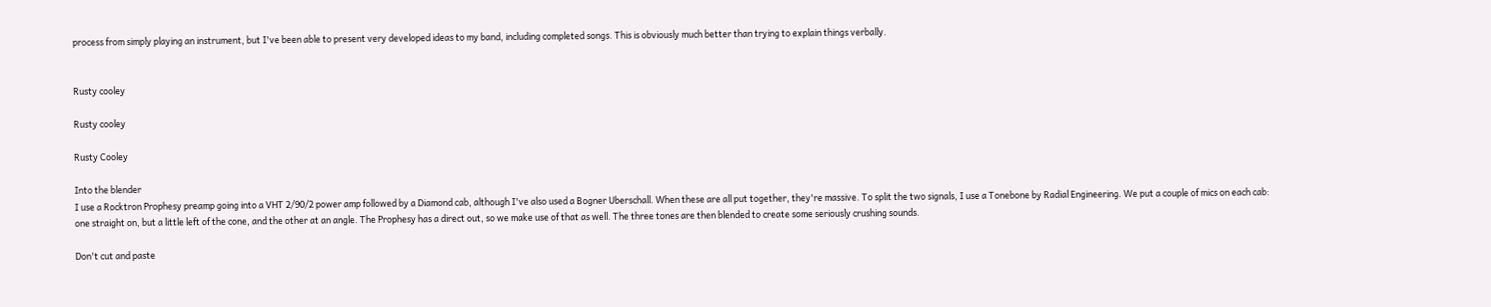process from simply playing an instrument, but I've been able to present very developed ideas to my band, including completed songs. This is obviously much better than trying to explain things verbally.


Rusty cooley

Rusty cooley

Rusty Cooley

Into the blender
I use a Rocktron Prophesy preamp going into a VHT 2/90/2 power amp followed by a Diamond cab, although I've also used a Bogner Uberschall. When these are all put together, they're massive. To split the two signals, I use a Tonebone by Radial Engineering. We put a couple of mics on each cab: one straight on, but a little left of the cone, and the other at an angle. The Prophesy has a direct out, so we make use of that as well. The three tones are then blended to create some seriously crushing sounds.

Don't cut and paste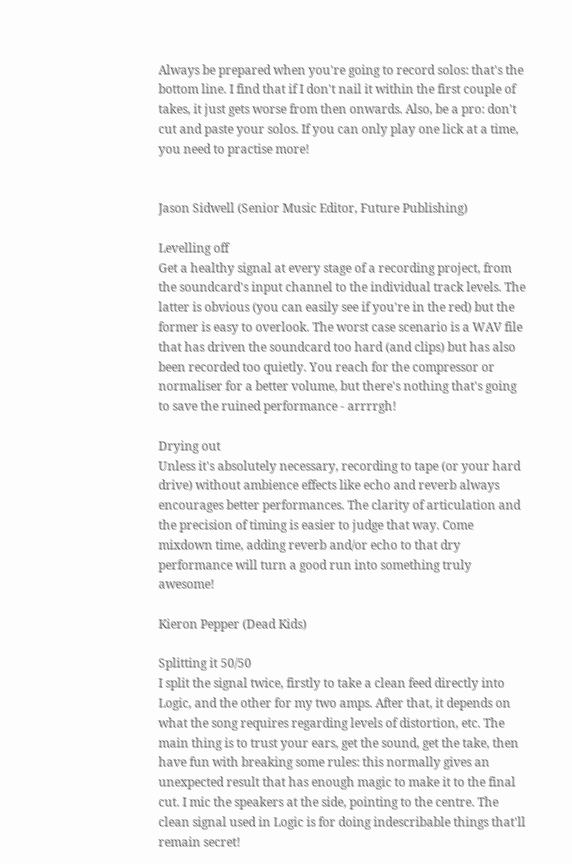Always be prepared when you're going to record solos: that's the bottom line. I find that if I don't nail it within the first couple of takes, it just gets worse from then onwards. Also, be a pro: don't cut and paste your solos. If you can only play one lick at a time, you need to practise more!


Jason Sidwell (Senior Music Editor, Future Publishing)

Levelling off
Get a healthy signal at every stage of a recording project, from the soundcard's input channel to the individual track levels. The latter is obvious (you can easily see if you're in the red) but the former is easy to overlook. The worst case scenario is a WAV file that has driven the soundcard too hard (and clips) but has also been recorded too quietly. You reach for the compressor or normaliser for a better volume, but there's nothing that's going to save the ruined performance - arrrrgh!

Drying out
Unless it's absolutely necessary, recording to tape (or your hard drive) without ambience effects like echo and reverb always encourages better performances. The clarity of articulation and the precision of timing is easier to judge that way. Come mixdown time, adding reverb and/or echo to that dry performance will turn a good run into something truly awesome!

Kieron Pepper (Dead Kids)

Splitting it 50/50
I split the signal twice, firstly to take a clean feed directly into Logic, and the other for my two amps. After that, it depends on what the song requires regarding levels of distortion, etc. The main thing is to trust your ears, get the sound, get the take, then have fun with breaking some rules: this normally gives an unexpected result that has enough magic to make it to the final cut. I mic the speakers at the side, pointing to the centre. The clean signal used in Logic is for doing indescribable things that'll remain secret!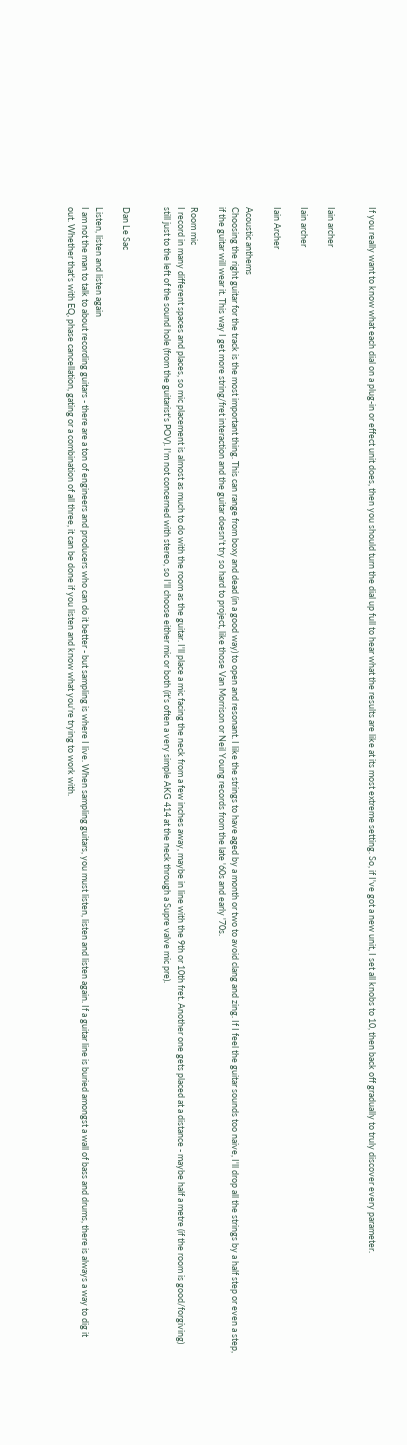If you really want to know what each dial on a plug-in or effect unit does, then you should turn the dial up full to hear what the results are like at its most extreme setting. So, if I've got a new unit, I set all knobs to 10, then back off gradually to truly discover every parameter.


Iain archer

Iain archer

Iain Archer

Acoustic anthems
Choosing the right guitar for the track is the most important thing. This can range from boxy and dead (in a good way) to open and resonant. I like the strings to have aged by a month or two to avoid clang and zing. If I feel the guitar sounds too naive, I'll drop all the strings by a half step or even a step, if the guitar will wear it. This way I get more string/fret interaction and the guitar doesn't try so hard to project, like those Van Morrison or Neil Young records from the late '60s and early '70s.

Room mic
I record in many different spaces and places, so mic placement is almost as much to do with the room as the guitar. I'll place a mic facing the neck from a few inches away, maybe in line with the 9th or 10th fret. Another one gets placed at a distance - maybe half a metre (if the room is good/forgiving) still just to the left of the sound hole (from the guitarist's POV). I'm not concerned with stereo, so I'll choose either mic or both (it's often a very simple AKG 414 at the neck through a Supre valve mic pre).


Dan Le Sac

Listen, listen and listen again
I am not the man to talk to about recording guitars - there are a ton of engineers and producers who can do it better - but sampling is where I live. When sampling guitars, you must listen, listen and listen again. If a guitar line is buried amongst a wall of bass and drums, there is always a way to dig it out. Whether that's with EQ, phase cancellation, gating or a combination of all three, it can be done if you listen and know what you're trying to work with.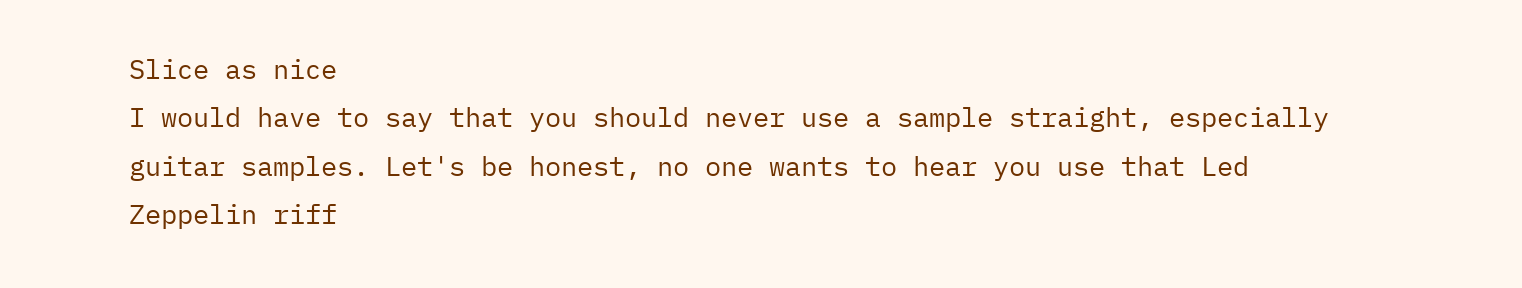Slice as nice
I would have to say that you should never use a sample straight, especially guitar samples. Let's be honest, no one wants to hear you use that Led Zeppelin riff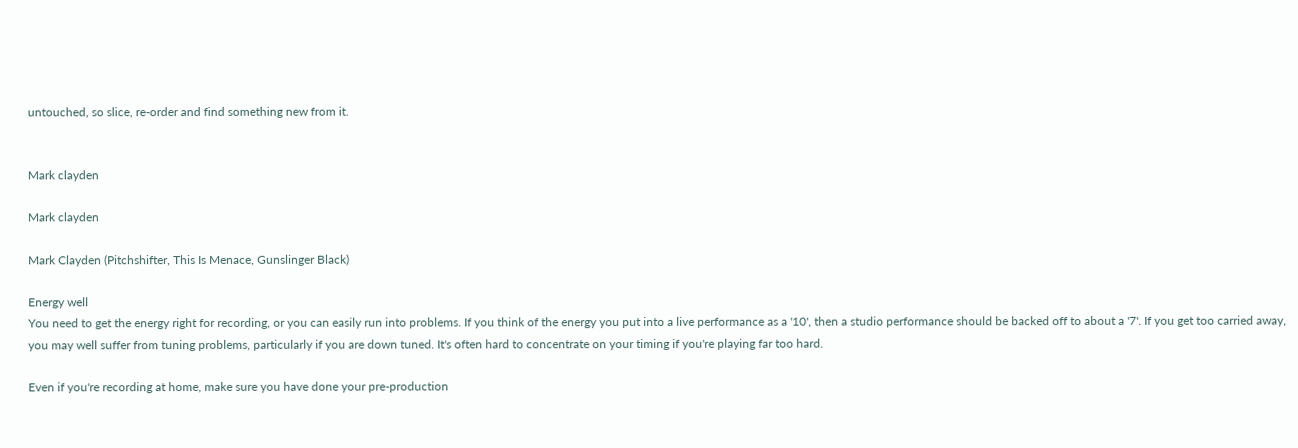untouched, so slice, re-order and find something new from it.


Mark clayden

Mark clayden

Mark Clayden (Pitchshifter, This Is Menace, Gunslinger Black)

Energy well
You need to get the energy right for recording, or you can easily run into problems. If you think of the energy you put into a live performance as a '10', then a studio performance should be backed off to about a '7'. If you get too carried away, you may well suffer from tuning problems, particularly if you are down tuned. It's often hard to concentrate on your timing if you're playing far too hard.

Even if you're recording at home, make sure you have done your pre-production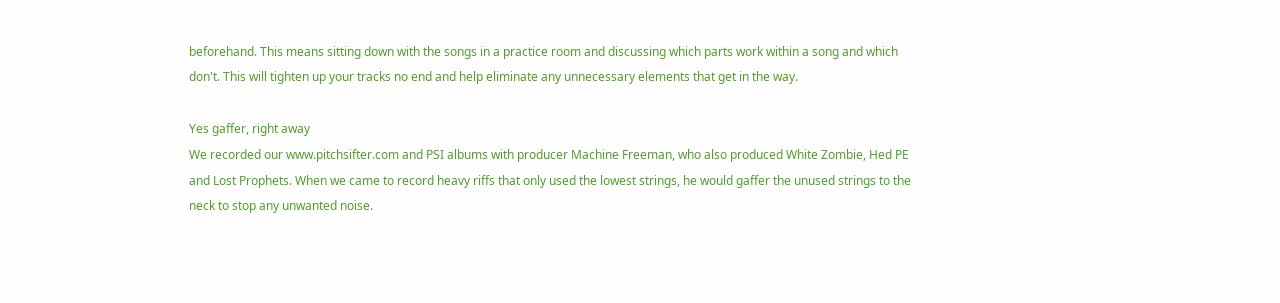beforehand. This means sitting down with the songs in a practice room and discussing which parts work within a song and which don't. This will tighten up your tracks no end and help eliminate any unnecessary elements that get in the way.

Yes gaffer, right away
We recorded our www.pitchsifter.com and PSI albums with producer Machine Freeman, who also produced White Zombie, Hed PE and Lost Prophets. When we came to record heavy riffs that only used the lowest strings, he would gaffer the unused strings to the neck to stop any unwanted noise.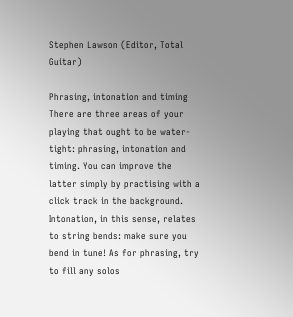Stephen Lawson (Editor, Total Guitar)

Phrasing, intonation and timing
There are three areas of your playing that ought to be water-tight: phrasing, intonation and timing. You can improve the latter simply by practising with a click track in the background. Intonation, in this sense, relates to string bends: make sure you bend in tune! As for phrasing, try to fill any solos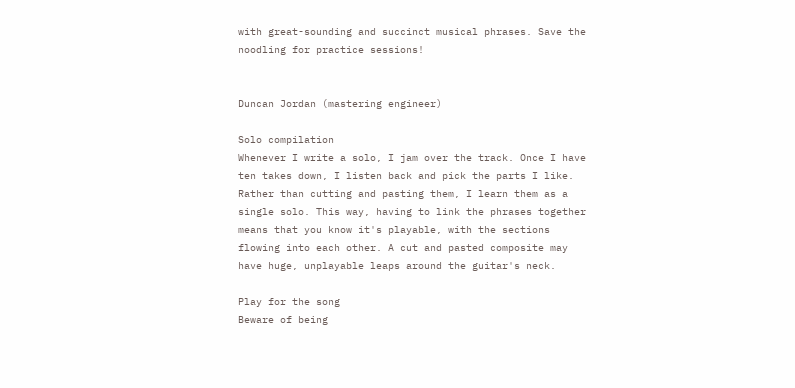with great-sounding and succinct musical phrases. Save the noodling for practice sessions!


Duncan Jordan (mastering engineer)

Solo compilation
Whenever I write a solo, I jam over the track. Once I have ten takes down, I listen back and pick the parts I like. Rather than cutting and pasting them, I learn them as a single solo. This way, having to link the phrases together means that you know it's playable, with the sections flowing into each other. A cut and pasted composite may have huge, unplayable leaps around the guitar's neck.

Play for the song
Beware of being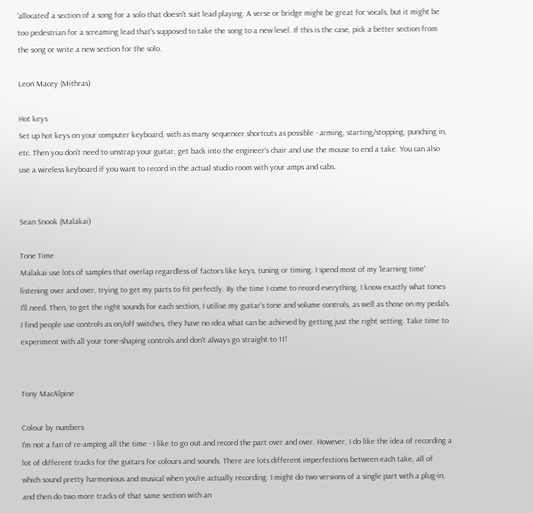'allocated' a section of a song for a solo that doesn't suit lead playing. A verse or bridge might be great for vocals, but it might be too pedestrian for a screaming lead that's supposed to take the song to a new level. If this is the case, pick a better section from the song or write a new section for the solo.

Leon Macey (Mithras)

Hot keys
Set up hot keys on your computer keyboard, with as many sequencer shortcuts as possible - arming, starting/stopping, punching in, etc. Then you don't need to unstrap your guitar, get back into the engineer's chair and use the mouse to end a take. You can also use a wireless keyboard if you want to record in the actual studio room with your amps and cabs.


Sean Snook (Malakai)

Tone Time
Malakai use lots of samples that overlap regardless of factors like keys, tuning or timing. I spend most of my 'learning time' listening over and over, trying to get my parts to fit perfectly. By the time I come to record everything, I know exactly what tones I'll need. Then, to get the right sounds for each section, I utilise my guitar's tone and volume controls, as well as those on my pedals. I find people use controls as on/off switches, they have no idea what can be achieved by getting just the right setting. Take time to experiment with all your tone-shaping controls and don't always go straight to 11!


Tony MacAlpine

Colour by numbers
I'm not a fan of re-amping all the time - I like to go out and record the part over and over. However, I do like the idea of recording a lot of different tracks for the guitars for colours and sounds. There are lots different imperfections between each take, all of which sound pretty harmonious and musical when you're actually recording. I might do two versions of a single part with a plug-in, and then do two more tracks of that same section with an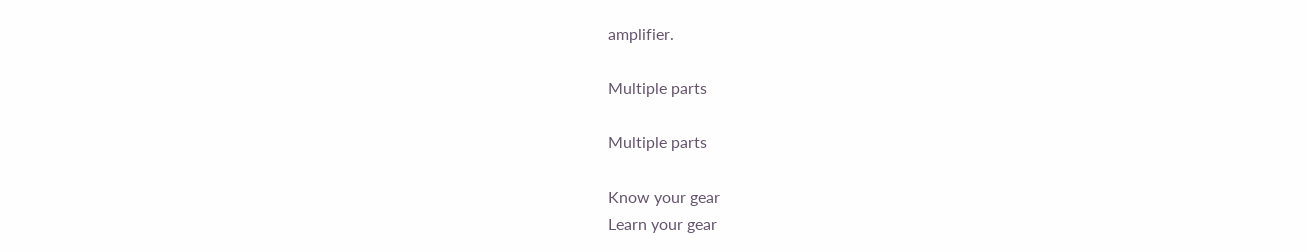amplifier.

Multiple parts

Multiple parts

Know your gear
Learn your gear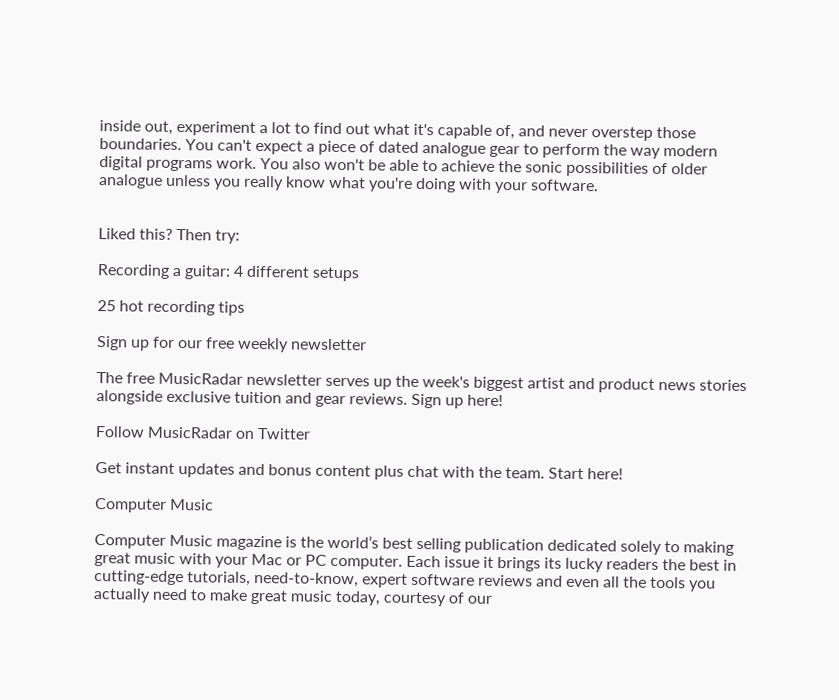inside out, experiment a lot to find out what it's capable of, and never overstep those boundaries. You can't expect a piece of dated analogue gear to perform the way modern digital programs work. You also won't be able to achieve the sonic possibilities of older analogue unless you really know what you're doing with your software.


Liked this? Then try:

Recording a guitar: 4 different setups

25 hot recording tips

Sign up for our free weekly newsletter

The free MusicRadar newsletter serves up the week's biggest artist and product news stories alongside exclusive tuition and gear reviews. Sign up here!

Follow MusicRadar on Twitter

Get instant updates and bonus content plus chat with the team. Start here!

Computer Music

Computer Music magazine is the world’s best selling publication dedicated solely to making great music with your Mac or PC computer. Each issue it brings its lucky readers the best in cutting-edge tutorials, need-to-know, expert software reviews and even all the tools you actually need to make great music today, courtesy of our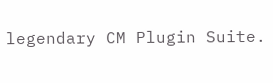legendary CM Plugin Suite.